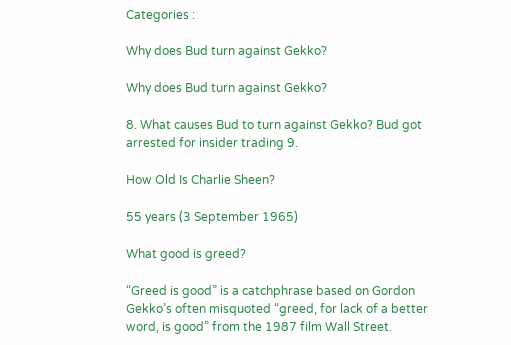Categories :

Why does Bud turn against Gekko?

Why does Bud turn against Gekko?

8. What causes Bud to turn against Gekko? Bud got arrested for insider trading 9.

How Old Is Charlie Sheen?

55 years (3 September 1965)

What good is greed?

“Greed is good” is a catchphrase based on Gordon Gekko’s often misquoted “greed, for lack of a better word, is good” from the 1987 film Wall Street.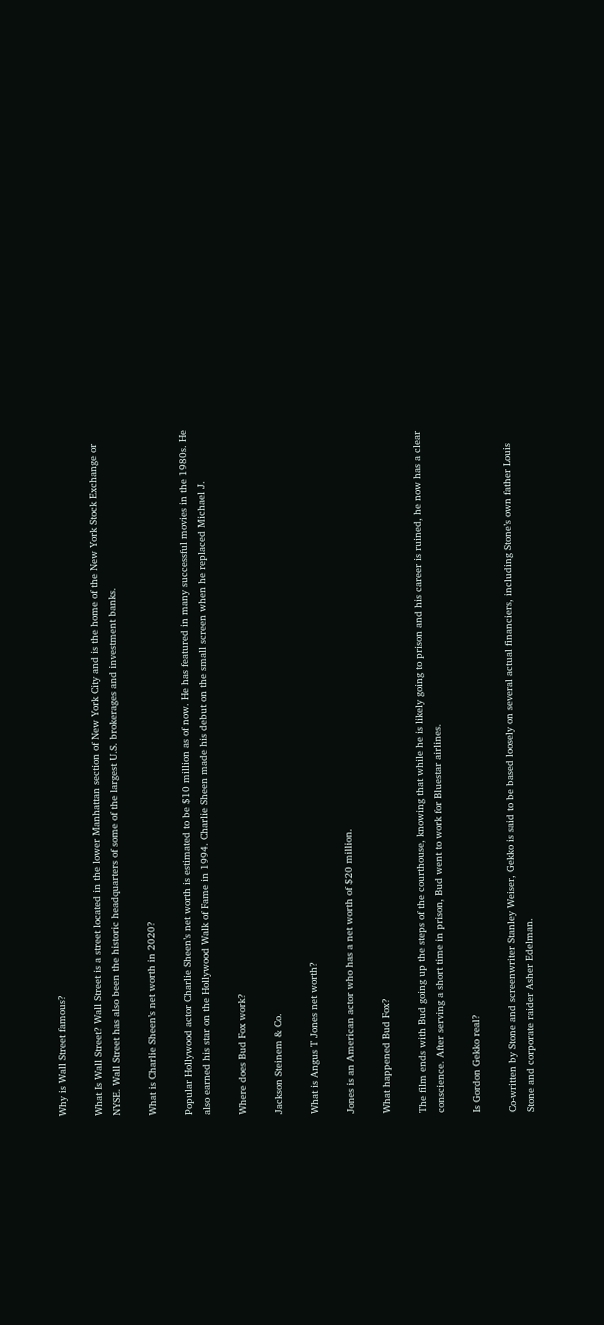Why is Wall Street famous?

What Is Wall Street? Wall Street is a street located in the lower Manhattan section of New York City and is the home of the New York Stock Exchange or NYSE. Wall Street has also been the historic headquarters of some of the largest U.S. brokerages and investment banks.

What is Charlie Sheen’s net worth in 2020?

Popular Hollywood actor Charlie Sheen’s net worth is estimated to be $10 million as of now. He has featured in many successful movies in the 1980s. He also earned his star on the Hollywood Walk of Fame in 1994. Charlie Sheen made his debut on the small screen when he replaced Michael J.

Where does Bud Fox work?

Jackson Steinem & Co.

What is Angus T Jones net worth?

Jones is an American actor who has a net worth of $20 million.

What happened Bud Fox?

The film ends with Bud going up the steps of the courthouse, knowing that while he is likely going to prison and his career is ruined, he now has a clear conscience. After serving a short time in prison, Bud went to work for Bluestar airlines.

Is Gordon Gekko real?

Co-written by Stone and screenwriter Stanley Weiser, Gekko is said to be based loosely on several actual financiers, including Stone’s own father Louis Stone and corporate raider Asher Edelman.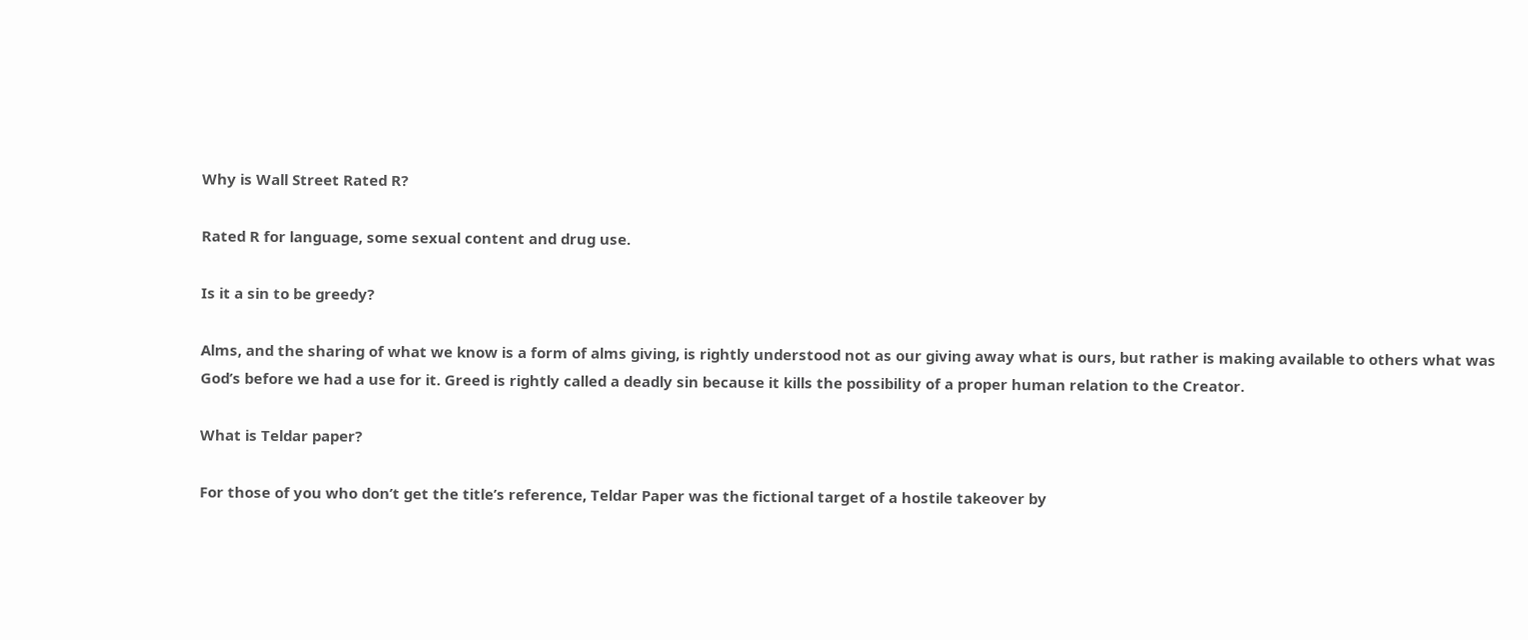Why is Wall Street Rated R?

Rated R for language, some sexual content and drug use.

Is it a sin to be greedy?

Alms, and the sharing of what we know is a form of alms giving, is rightly understood not as our giving away what is ours, but rather is making available to others what was God’s before we had a use for it. Greed is rightly called a deadly sin because it kills the possibility of a proper human relation to the Creator.

What is Teldar paper?

For those of you who don’t get the title’s reference, Teldar Paper was the fictional target of a hostile takeover by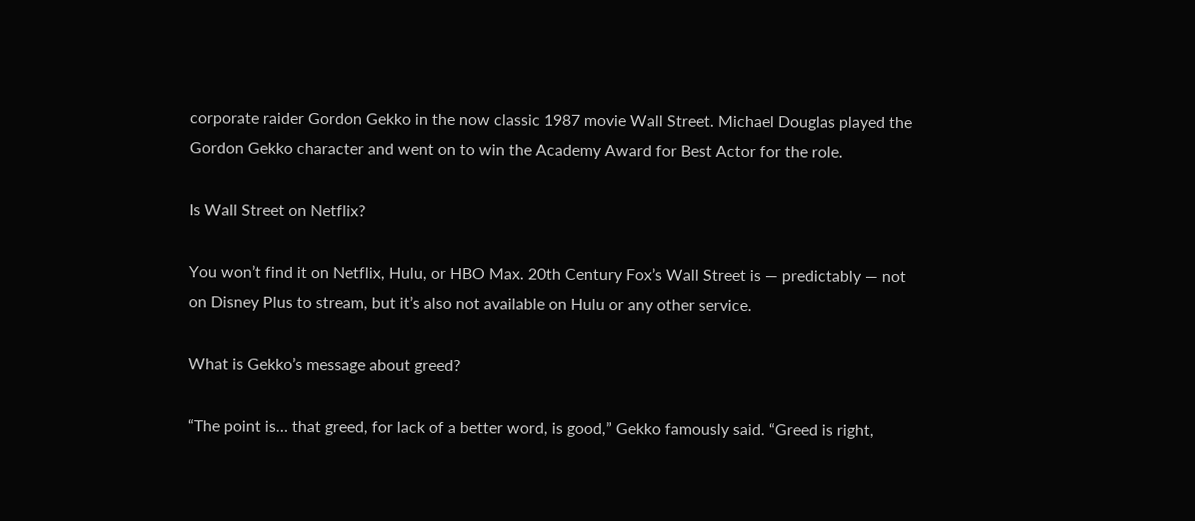corporate raider Gordon Gekko in the now classic 1987 movie Wall Street. Michael Douglas played the Gordon Gekko character and went on to win the Academy Award for Best Actor for the role.

Is Wall Street on Netflix?

You won’t find it on Netflix, Hulu, or HBO Max. 20th Century Fox’s Wall Street is — predictably — not on Disney Plus to stream, but it’s also not available on Hulu or any other service.

What is Gekko’s message about greed?

“The point is… that greed, for lack of a better word, is good,” Gekko famously said. “Greed is right,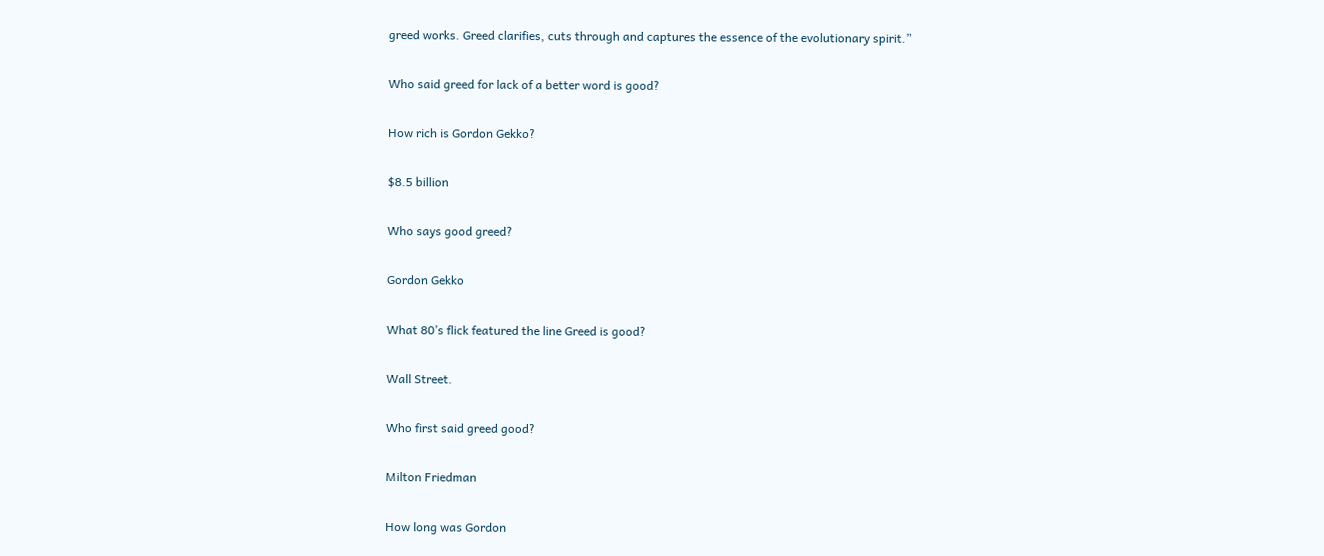greed works. Greed clarifies, cuts through and captures the essence of the evolutionary spirit.”

Who said greed for lack of a better word is good?

How rich is Gordon Gekko?

$8.5 billion

Who says good greed?

Gordon Gekko

What 80’s flick featured the line Greed is good?

Wall Street.

Who first said greed good?

Milton Friedman

How long was Gordon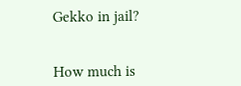Gekko in jail?


How much is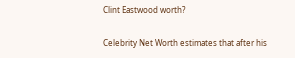Clint Eastwood worth?

Celebrity Net Worth estimates that after his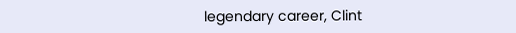legendary career, Clint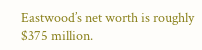Eastwood’s net worth is roughly $375 million.